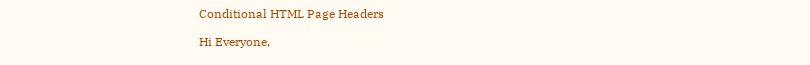Conditional HTML Page Headers

Hi Everyone,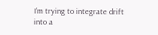I’m trying to integrate drift into a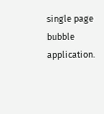single page bubble application.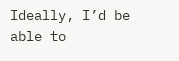Ideally, I’d be able to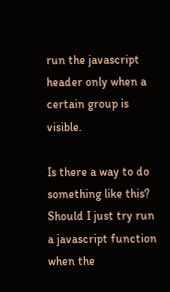run the javascript header only when a certain group is visible.

Is there a way to do something like this? Should I just try run a javascript function when the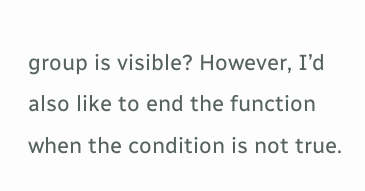group is visible? However, I’d also like to end the function when the condition is not true.